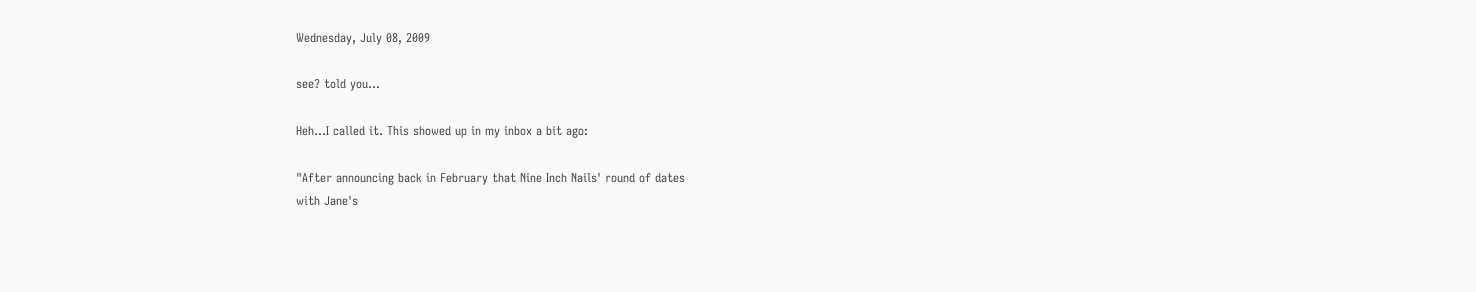Wednesday, July 08, 2009

see? told you...

Heh...I called it. This showed up in my inbox a bit ago:

"After announcing back in February that Nine Inch Nails' round of dates
with Jane's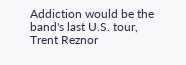Addiction would be the band's last U.S. tour, Trent Reznor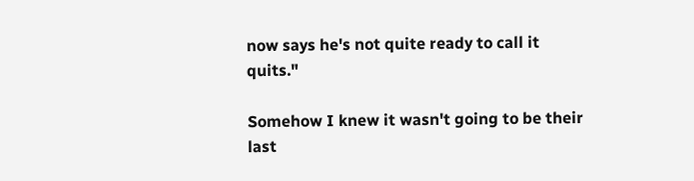now says he's not quite ready to call it quits."

Somehow I knew it wasn't going to be their last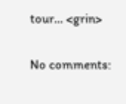tour... <grin>

No comments: